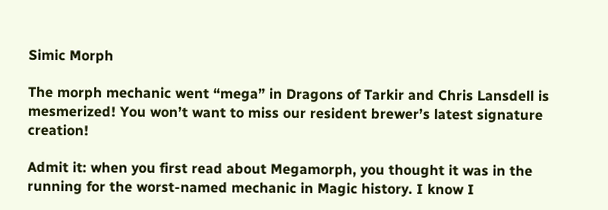Simic Morph

The morph mechanic went “mega” in Dragons of Tarkir and Chris Lansdell is mesmerized! You won’t want to miss our resident brewer’s latest signature creation!

Admit it: when you first read about Megamorph, you thought it was in the running for the worst-named mechanic in Magic history. I know I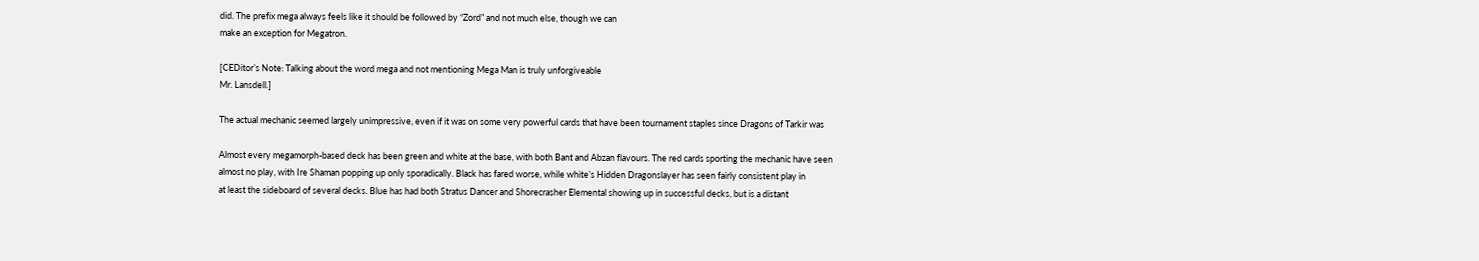did. The prefix mega always feels like it should be followed by “Zord” and not much else, though we can
make an exception for Megatron.

[CEDitor’s Note: Talking about the word mega and not mentioning Mega Man is truly unforgiveable
Mr. Lansdell.]

The actual mechanic seemed largely unimpressive, even if it was on some very powerful cards that have been tournament staples since Dragons of Tarkir was

Almost every megamorph-based deck has been green and white at the base, with both Bant and Abzan flavours. The red cards sporting the mechanic have seen
almost no play, with Ire Shaman popping up only sporadically. Black has fared worse, while white’s Hidden Dragonslayer has seen fairly consistent play in
at least the sideboard of several decks. Blue has had both Stratus Dancer and Shorecrasher Elemental showing up in successful decks, but is a distant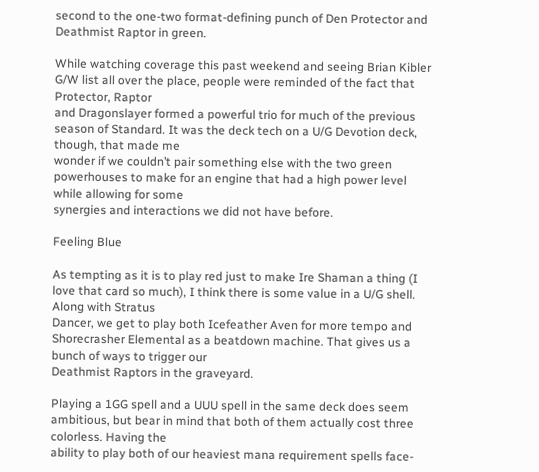second to the one-two format-defining punch of Den Protector and Deathmist Raptor in green.

While watching coverage this past weekend and seeing Brian Kibler G/W list all over the place, people were reminded of the fact that Protector, Raptor
and Dragonslayer formed a powerful trio for much of the previous season of Standard. It was the deck tech on a U/G Devotion deck, though, that made me
wonder if we couldn’t pair something else with the two green powerhouses to make for an engine that had a high power level while allowing for some
synergies and interactions we did not have before.

Feeling Blue

As tempting as it is to play red just to make Ire Shaman a thing (I love that card so much), I think there is some value in a U/G shell. Along with Stratus
Dancer, we get to play both Icefeather Aven for more tempo and Shorecrasher Elemental as a beatdown machine. That gives us a bunch of ways to trigger our
Deathmist Raptors in the graveyard.

Playing a 1GG spell and a UUU spell in the same deck does seem ambitious, but bear in mind that both of them actually cost three colorless. Having the
ability to play both of our heaviest mana requirement spells face-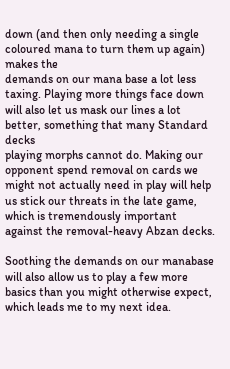down (and then only needing a single coloured mana to turn them up again) makes the
demands on our mana base a lot less taxing. Playing more things face down will also let us mask our lines a lot better, something that many Standard decks
playing morphs cannot do. Making our opponent spend removal on cards we might not actually need in play will help us stick our threats in the late game,
which is tremendously important against the removal-heavy Abzan decks.

Soothing the demands on our manabase will also allow us to play a few more basics than you might otherwise expect, which leads me to my next idea.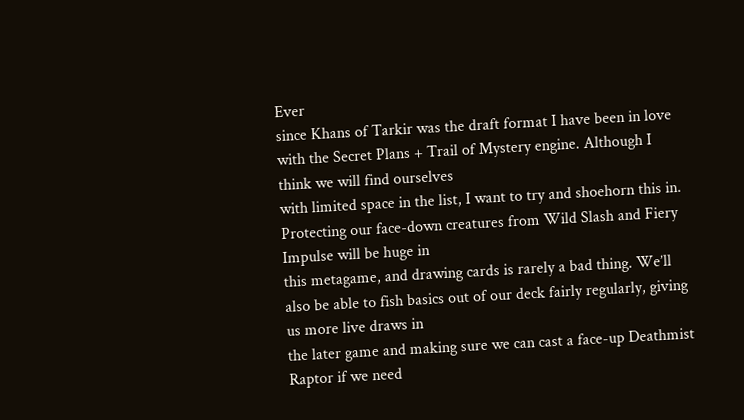Ever
since Khans of Tarkir was the draft format I have been in love with the Secret Plans + Trail of Mystery engine. Although I think we will find ourselves
with limited space in the list, I want to try and shoehorn this in. Protecting our face-down creatures from Wild Slash and Fiery Impulse will be huge in
this metagame, and drawing cards is rarely a bad thing. We’ll also be able to fish basics out of our deck fairly regularly, giving us more live draws in
the later game and making sure we can cast a face-up Deathmist Raptor if we need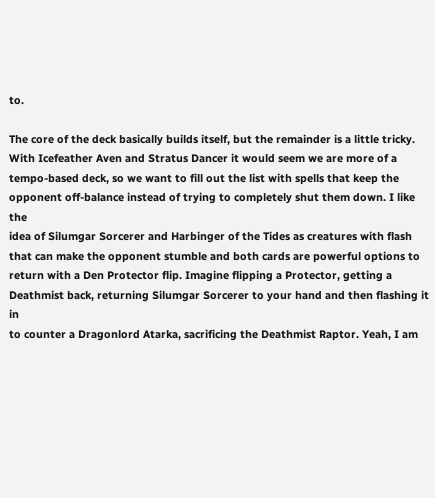to.

The core of the deck basically builds itself, but the remainder is a little tricky. With Icefeather Aven and Stratus Dancer it would seem we are more of a
tempo-based deck, so we want to fill out the list with spells that keep the opponent off-balance instead of trying to completely shut them down. I like the
idea of Silumgar Sorcerer and Harbinger of the Tides as creatures with flash that can make the opponent stumble and both cards are powerful options to
return with a Den Protector flip. Imagine flipping a Protector, getting a Deathmist back, returning Silumgar Sorcerer to your hand and then flashing it in
to counter a Dragonlord Atarka, sacrificing the Deathmist Raptor. Yeah, I am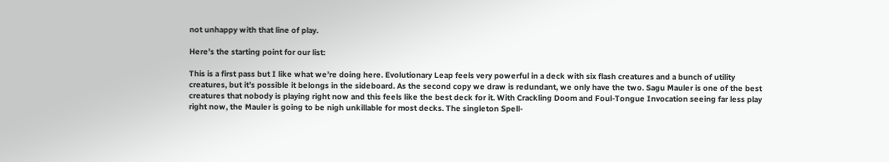not unhappy with that line of play.

Here’s the starting point for our list:

This is a first pass but I like what we’re doing here. Evolutionary Leap feels very powerful in a deck with six flash creatures and a bunch of utility
creatures, but it’s possible it belongs in the sideboard. As the second copy we draw is redundant, we only have the two. Sagu Mauler is one of the best
creatures that nobody is playing right now and this feels like the best deck for it. With Crackling Doom and Foul-Tongue Invocation seeing far less play
right now, the Mauler is going to be nigh unkillable for most decks. The singleton Spell-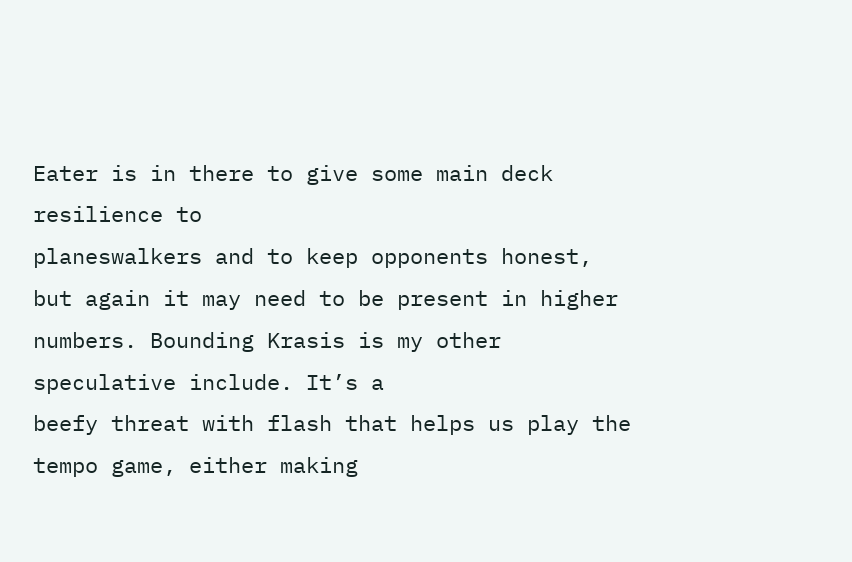Eater is in there to give some main deck resilience to
planeswalkers and to keep opponents honest, but again it may need to be present in higher numbers. Bounding Krasis is my other speculative include. It’s a
beefy threat with flash that helps us play the tempo game, either making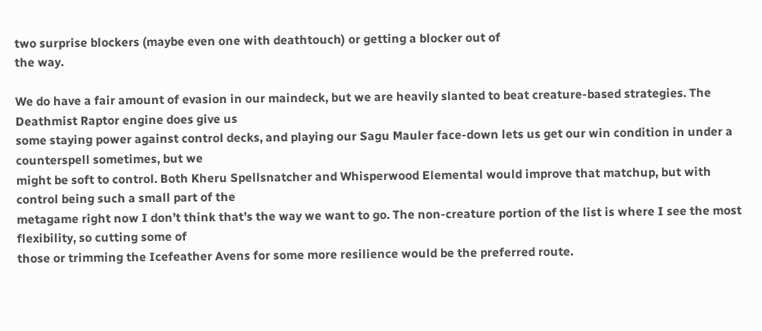two surprise blockers (maybe even one with deathtouch) or getting a blocker out of
the way.

We do have a fair amount of evasion in our maindeck, but we are heavily slanted to beat creature-based strategies. The Deathmist Raptor engine does give us
some staying power against control decks, and playing our Sagu Mauler face-down lets us get our win condition in under a counterspell sometimes, but we
might be soft to control. Both Kheru Spellsnatcher and Whisperwood Elemental would improve that matchup, but with control being such a small part of the
metagame right now I don’t think that’s the way we want to go. The non-creature portion of the list is where I see the most flexibility, so cutting some of
those or trimming the Icefeather Avens for some more resilience would be the preferred route.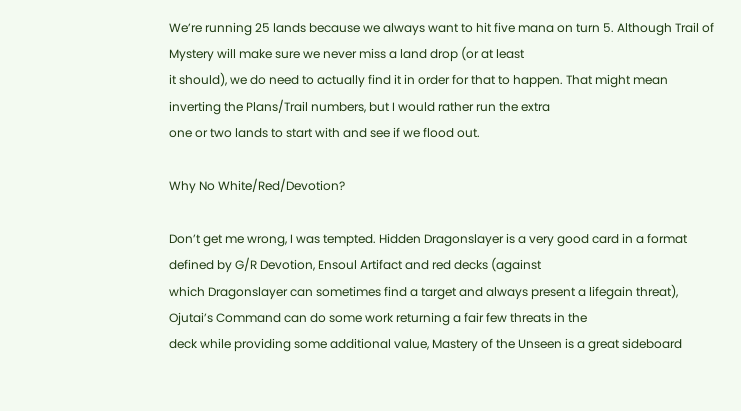We’re running 25 lands because we always want to hit five mana on turn 5. Although Trail of Mystery will make sure we never miss a land drop (or at least
it should), we do need to actually find it in order for that to happen. That might mean inverting the Plans/Trail numbers, but I would rather run the extra
one or two lands to start with and see if we flood out.

Why No White/Red/Devotion?

Don’t get me wrong, I was tempted. Hidden Dragonslayer is a very good card in a format defined by G/R Devotion, Ensoul Artifact and red decks (against
which Dragonslayer can sometimes find a target and always present a lifegain threat), Ojutai’s Command can do some work returning a fair few threats in the
deck while providing some additional value, Mastery of the Unseen is a great sideboard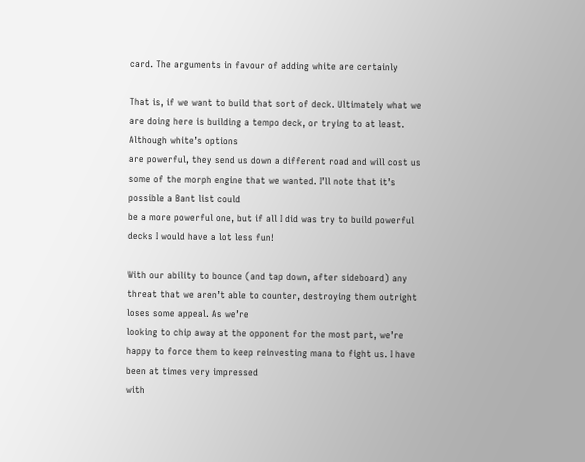card. The arguments in favour of adding white are certainly

That is, if we want to build that sort of deck. Ultimately what we are doing here is building a tempo deck, or trying to at least. Although white’s options
are powerful, they send us down a different road and will cost us some of the morph engine that we wanted. I’ll note that it’s possible a Bant list could
be a more powerful one, but if all I did was try to build powerful decks I would have a lot less fun!

With our ability to bounce (and tap down, after sideboard) any threat that we aren’t able to counter, destroying them outright loses some appeal. As we’re
looking to chip away at the opponent for the most part, we’re happy to force them to keep reinvesting mana to fight us. I have been at times very impressed
with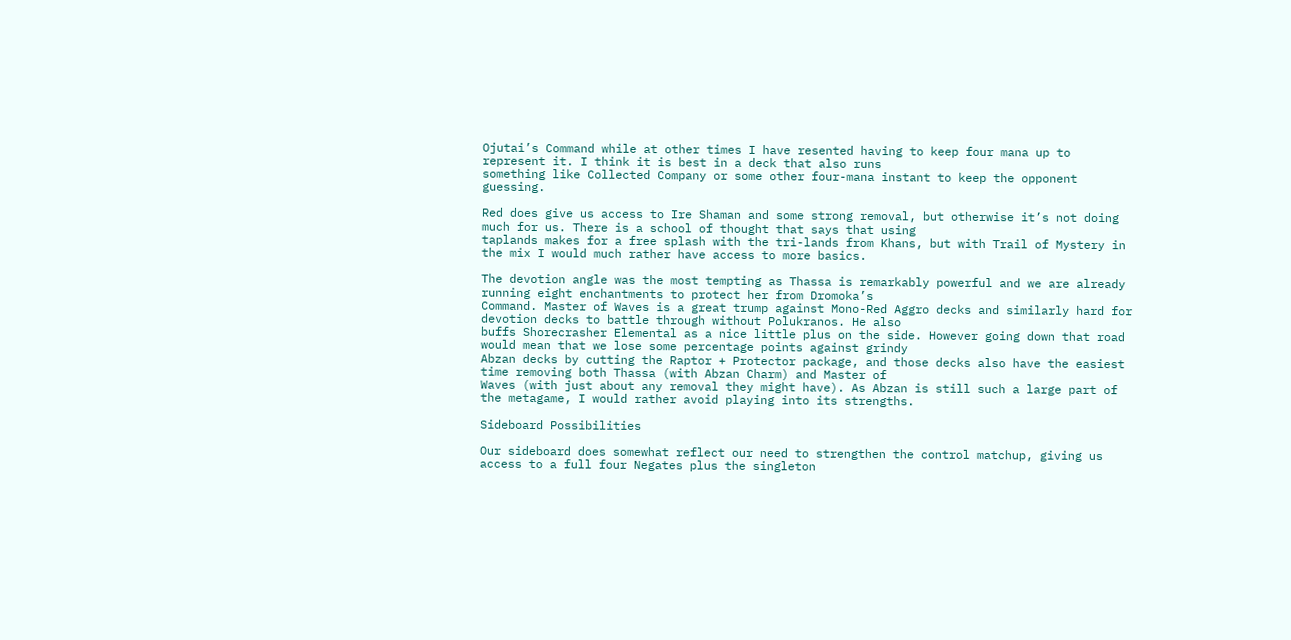Ojutai’s Command while at other times I have resented having to keep four mana up to represent it. I think it is best in a deck that also runs
something like Collected Company or some other four-mana instant to keep the opponent guessing.

Red does give us access to Ire Shaman and some strong removal, but otherwise it’s not doing much for us. There is a school of thought that says that using
taplands makes for a free splash with the tri-lands from Khans, but with Trail of Mystery in the mix I would much rather have access to more basics.

The devotion angle was the most tempting as Thassa is remarkably powerful and we are already running eight enchantments to protect her from Dromoka’s
Command. Master of Waves is a great trump against Mono-Red Aggro decks and similarly hard for devotion decks to battle through without Polukranos. He also
buffs Shorecrasher Elemental as a nice little plus on the side. However going down that road would mean that we lose some percentage points against grindy
Abzan decks by cutting the Raptor + Protector package, and those decks also have the easiest time removing both Thassa (with Abzan Charm) and Master of
Waves (with just about any removal they might have). As Abzan is still such a large part of the metagame, I would rather avoid playing into its strengths.

Sideboard Possibilities

Our sideboard does somewhat reflect our need to strengthen the control matchup, giving us access to a full four Negates plus the singleton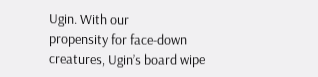Ugin. With our
propensity for face-down creatures, Ugin’s board wipe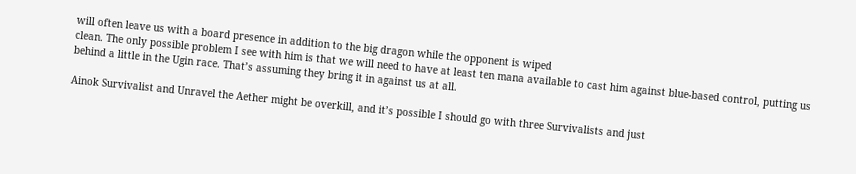will often leave us with a board presence in addition to the big dragon while the opponent is wiped
clean. The only possible problem I see with him is that we will need to have at least ten mana available to cast him against blue-based control, putting us
behind a little in the Ugin race. That’s assuming they bring it in against us at all.

Ainok Survivalist and Unravel the Aether might be overkill, and it’s possible I should go with three Survivalists and just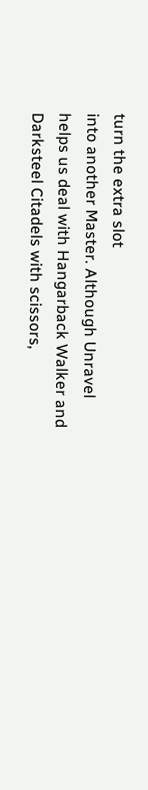turn the extra slot
into another Master. Although Unravel helps us deal with Hangarback Walker and Darksteel Citadels with scissors,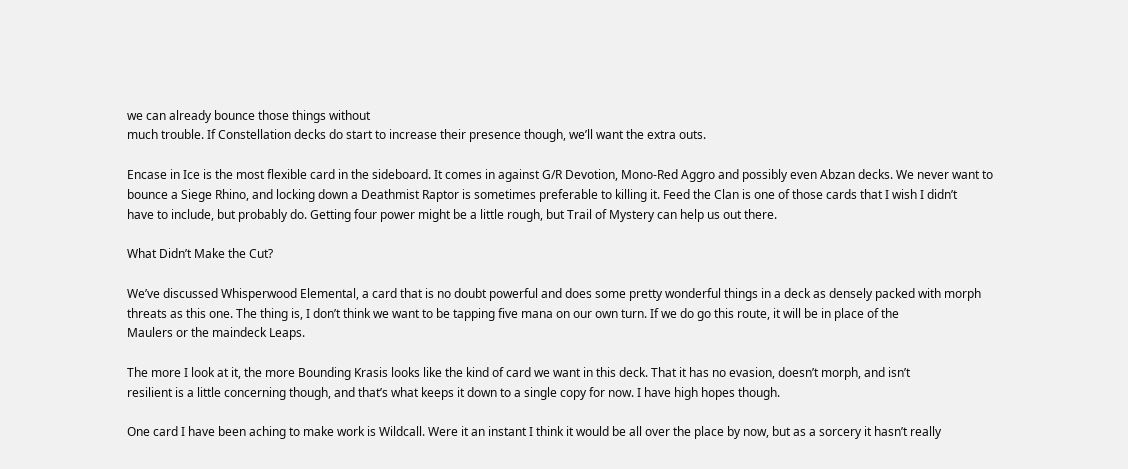we can already bounce those things without
much trouble. If Constellation decks do start to increase their presence though, we’ll want the extra outs.

Encase in Ice is the most flexible card in the sideboard. It comes in against G/R Devotion, Mono-Red Aggro and possibly even Abzan decks. We never want to
bounce a Siege Rhino, and locking down a Deathmist Raptor is sometimes preferable to killing it. Feed the Clan is one of those cards that I wish I didn’t
have to include, but probably do. Getting four power might be a little rough, but Trail of Mystery can help us out there.

What Didn’t Make the Cut?

We’ve discussed Whisperwood Elemental, a card that is no doubt powerful and does some pretty wonderful things in a deck as densely packed with morph
threats as this one. The thing is, I don’t think we want to be tapping five mana on our own turn. If we do go this route, it will be in place of the
Maulers or the maindeck Leaps.

The more I look at it, the more Bounding Krasis looks like the kind of card we want in this deck. That it has no evasion, doesn’t morph, and isn’t
resilient is a little concerning though, and that’s what keeps it down to a single copy for now. I have high hopes though.

One card I have been aching to make work is Wildcall. Were it an instant I think it would be all over the place by now, but as a sorcery it hasn’t really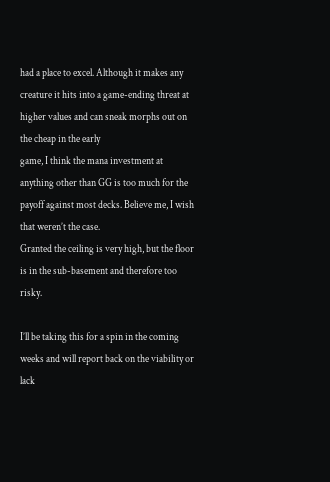had a place to excel. Although it makes any creature it hits into a game-ending threat at higher values and can sneak morphs out on the cheap in the early
game, I think the mana investment at anything other than GG is too much for the payoff against most decks. Believe me, I wish that weren’t the case.
Granted the ceiling is very high, but the floor is in the sub-basement and therefore too risky.

I’ll be taking this for a spin in the coming weeks and will report back on the viability or lack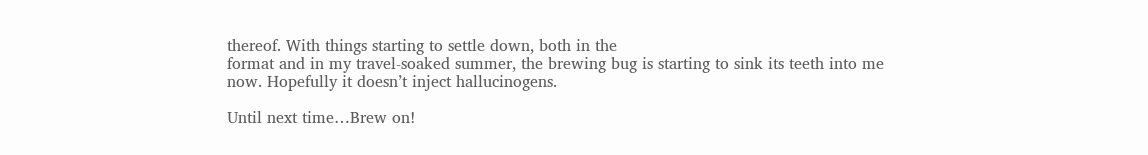thereof. With things starting to settle down, both in the
format and in my travel-soaked summer, the brewing bug is starting to sink its teeth into me now. Hopefully it doesn’t inject hallucinogens.

Until next time…Brew on!